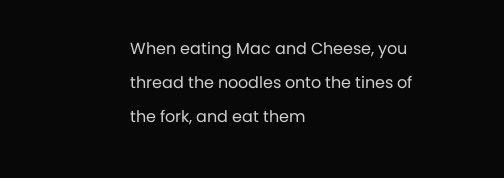When eating Mac and Cheese, you thread the noodles onto the tines of the fork, and eat them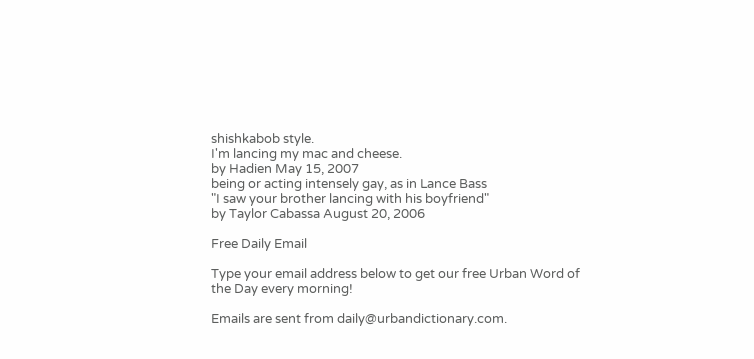shishkabob style.
I'm lancing my mac and cheese.
by Hadien May 15, 2007
being or acting intensely gay, as in Lance Bass
"I saw your brother lancing with his boyfriend"
by Taylor Cabassa August 20, 2006

Free Daily Email

Type your email address below to get our free Urban Word of the Day every morning!

Emails are sent from daily@urbandictionary.com.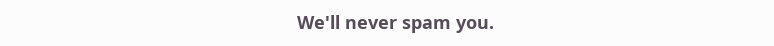We'll never spam you.